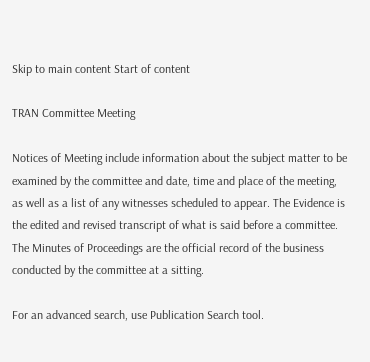Skip to main content Start of content

TRAN Committee Meeting

Notices of Meeting include information about the subject matter to be examined by the committee and date, time and place of the meeting, as well as a list of any witnesses scheduled to appear. The Evidence is the edited and revised transcript of what is said before a committee. The Minutes of Proceedings are the official record of the business conducted by the committee at a sitting.

For an advanced search, use Publication Search tool.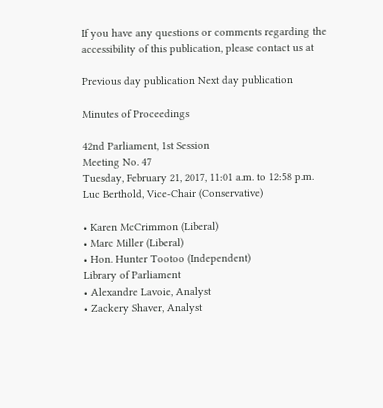If you have any questions or comments regarding the accessibility of this publication, please contact us at

Previous day publication Next day publication

Minutes of Proceedings

42nd Parliament, 1st Session
Meeting No. 47
Tuesday, February 21, 2017, 11:01 a.m. to 12:58 p.m.
Luc Berthold, Vice-Chair (Conservative)

• Karen McCrimmon (Liberal)
• Marc Miller (Liberal)
• Hon. Hunter Tootoo (Independent)
Library of Parliament
• Alexandre Lavoie, Analyst
• Zackery Shaver, Analyst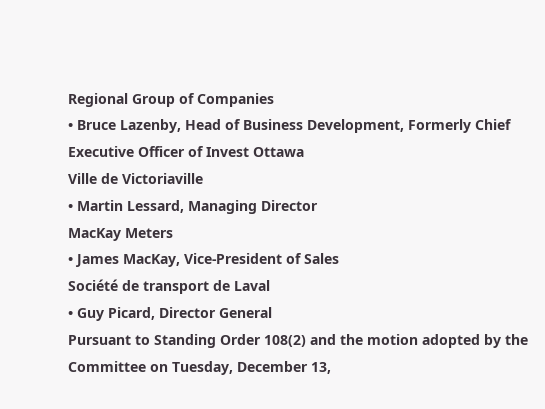Regional Group of Companies
• Bruce Lazenby, Head of Business Development, Formerly Chief Executive Officer of Invest Ottawa
Ville de Victoriaville
• Martin Lessard, Managing Director
MacKay Meters
• James MacKay, Vice-President of Sales
Société de transport de Laval
• Guy Picard, Director General
Pursuant to Standing Order 108(2) and the motion adopted by the Committee on Tuesday, December 13,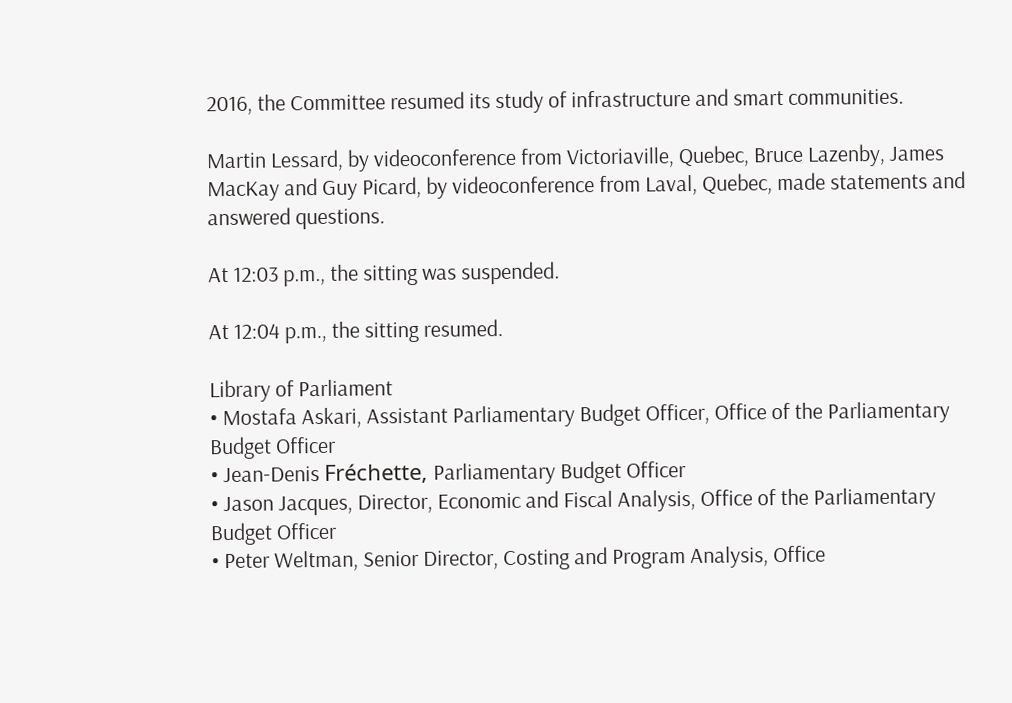2016, the Committee resumed its study of infrastructure and smart communities.

Martin Lessard, by videoconference from Victoriaville, Quebec, Bruce Lazenby, James MacKay and Guy Picard, by videoconference from Laval, Quebec, made statements and answered questions.

At 12:03 p.m., the sitting was suspended.

At 12:04 p.m., the sitting resumed.

Library of Parliament
• Mostafa Askari, Assistant Parliamentary Budget Officer, Office of the Parliamentary Budget Officer
• Jean-Denis Fréchette, Parliamentary Budget Officer
• Jason Jacques, Director, Economic and Fiscal Analysis, Office of the Parliamentary Budget Officer
• Peter Weltman, Senior Director, Costing and Program Analysis, Office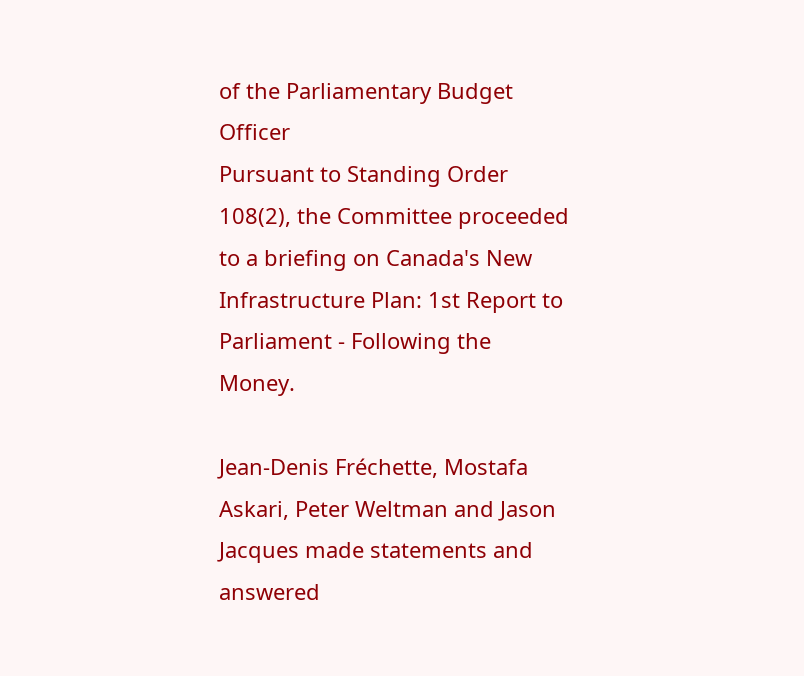of the Parliamentary Budget Officer
Pursuant to Standing Order 108(2), the Committee proceeded to a briefing on Canada's New Infrastructure Plan: 1st Report to Parliament - Following the Money.

Jean-Denis Fréchette, Mostafa Askari, Peter Weltman and Jason Jacques made statements and answered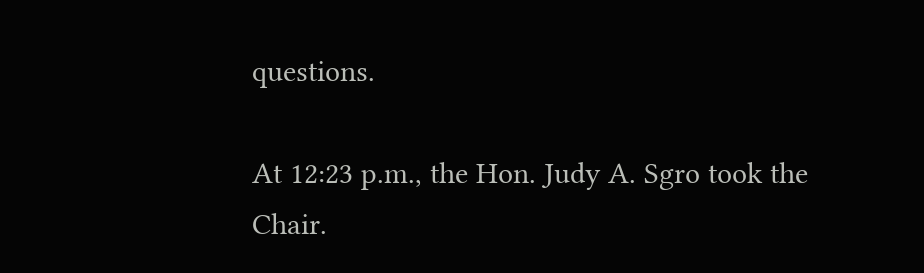questions.

At 12:23 p.m., the Hon. Judy A. Sgro took the Chair.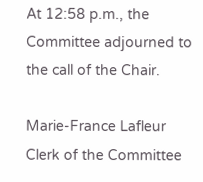At 12:58 p.m., the Committee adjourned to the call of the Chair.

Marie-France Lafleur
Clerk of the Committee